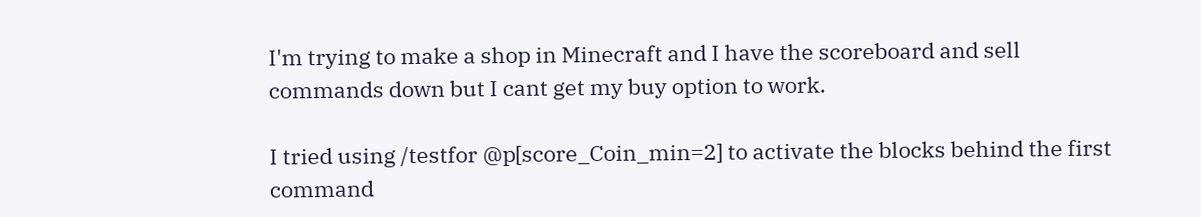I'm trying to make a shop in Minecraft and I have the scoreboard and sell commands down but I cant get my buy option to work.

I tried using /testfor @p[score_Coin_min=2] to activate the blocks behind the first command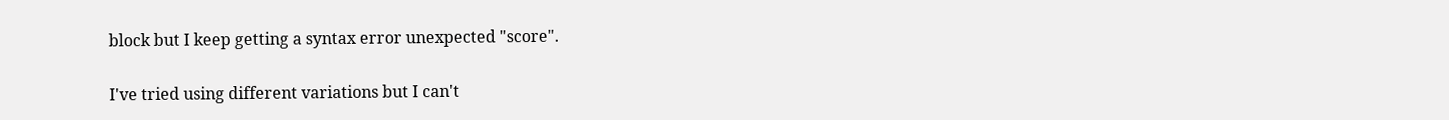block but I keep getting a syntax error unexpected "score".

I've tried using different variations but I can't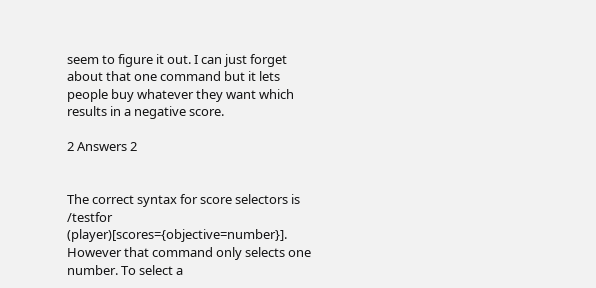seem to figure it out. I can just forget about that one command but it lets people buy whatever they want which results in a negative score.

2 Answers 2


The correct syntax for score selectors is /testfor (player)[scores={objective=number}]. However that command only selects one number. To select a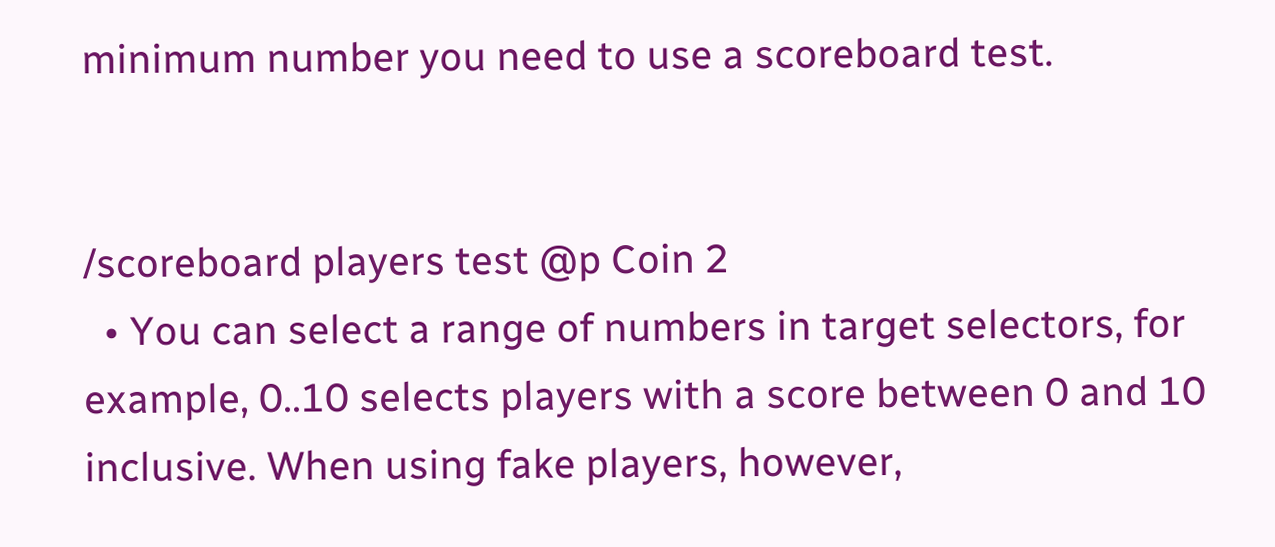minimum number you need to use a scoreboard test.


/scoreboard players test @p Coin 2
  • You can select a range of numbers in target selectors, for example, 0..10 selects players with a score between 0 and 10 inclusive. When using fake players, however,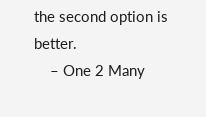the second option is better.
    – One 2 Many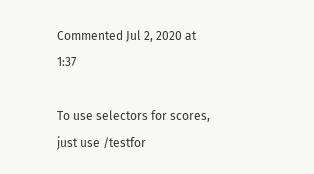Commented Jul 2, 2020 at 1:37

To use selectors for scores, just use /testfor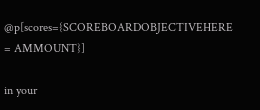@p[scores={SCOREBOARDOBJECTIVEHERE = AMMOUNT}]

in your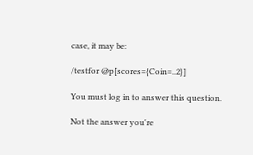case, it may be:

/testfor @p[scores={Coin=..2}]

You must log in to answer this question.

Not the answer you're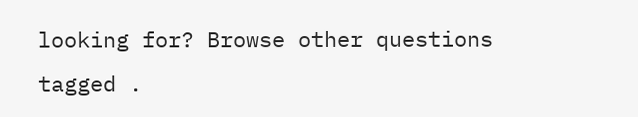looking for? Browse other questions tagged .